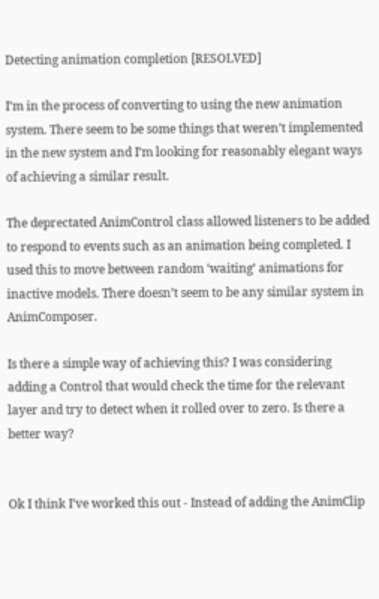Detecting animation completion [RESOLVED]

I’m in the process of converting to using the new animation system. There seem to be some things that weren’t implemented in the new system and I’m looking for reasonably elegant ways of achieving a similar result.

The deprectated AnimControl class allowed listeners to be added to respond to events such as an animation being completed. I used this to move between random ‘waiting’ animations for inactive models. There doesn’t seem to be any similar system in AnimComposer.

Is there a simple way of achieving this? I was considering adding a Control that would check the time for the relevant layer and try to detect when it rolled over to zero. Is there a better way?


Ok I think I’ve worked this out - Instead of adding the AnimClip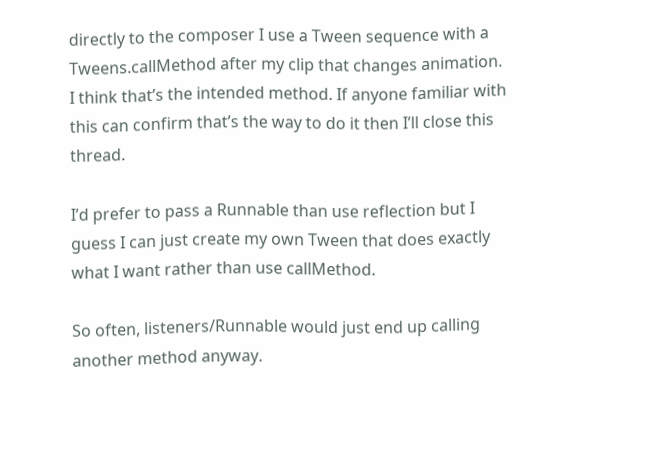directly to the composer I use a Tween sequence with a Tweens.callMethod after my clip that changes animation. I think that’s the intended method. If anyone familiar with this can confirm that’s the way to do it then I’ll close this thread.

I’d prefer to pass a Runnable than use reflection but I guess I can just create my own Tween that does exactly what I want rather than use callMethod.

So often, listeners/Runnable would just end up calling another method anyway.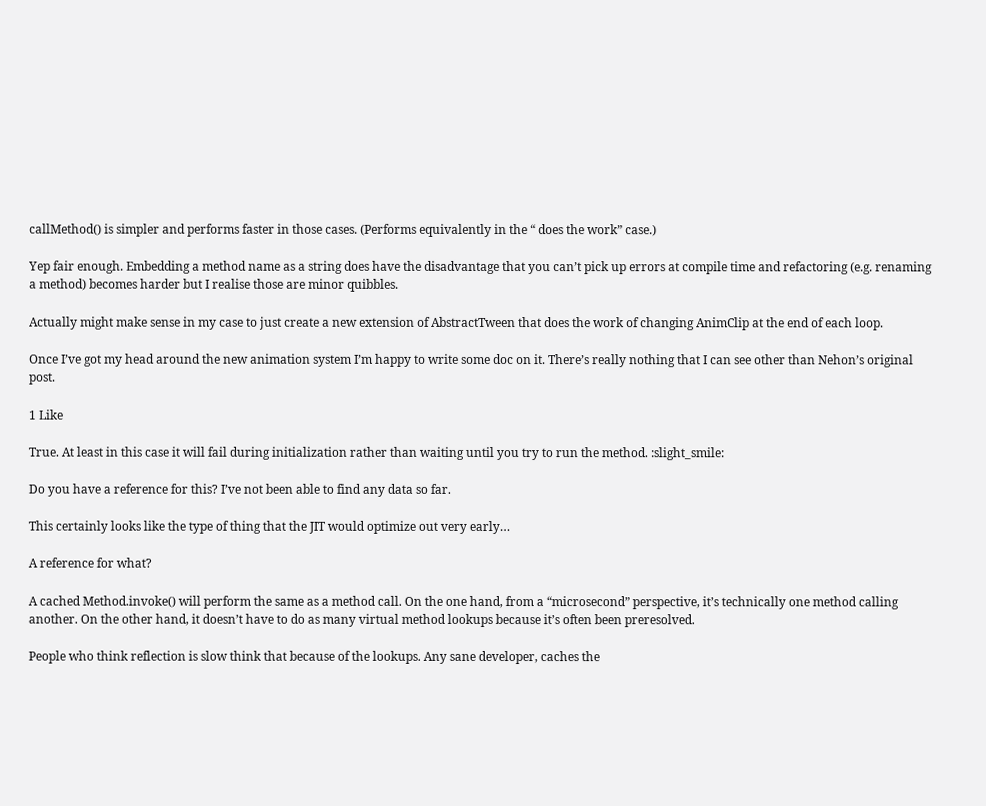callMethod() is simpler and performs faster in those cases. (Performs equivalently in the “ does the work” case.)

Yep fair enough. Embedding a method name as a string does have the disadvantage that you can’t pick up errors at compile time and refactoring (e.g. renaming a method) becomes harder but I realise those are minor quibbles.

Actually might make sense in my case to just create a new extension of AbstractTween that does the work of changing AnimClip at the end of each loop.

Once I’ve got my head around the new animation system I’m happy to write some doc on it. There’s really nothing that I can see other than Nehon’s original post.

1 Like

True. At least in this case it will fail during initialization rather than waiting until you try to run the method. :slight_smile:

Do you have a reference for this? I’ve not been able to find any data so far.

This certainly looks like the type of thing that the JIT would optimize out very early…

A reference for what?

A cached Method.invoke() will perform the same as a method call. On the one hand, from a “microsecond” perspective, it’s technically one method calling another. On the other hand, it doesn’t have to do as many virtual method lookups because it’s often been preresolved.

People who think reflection is slow think that because of the lookups. Any sane developer, caches the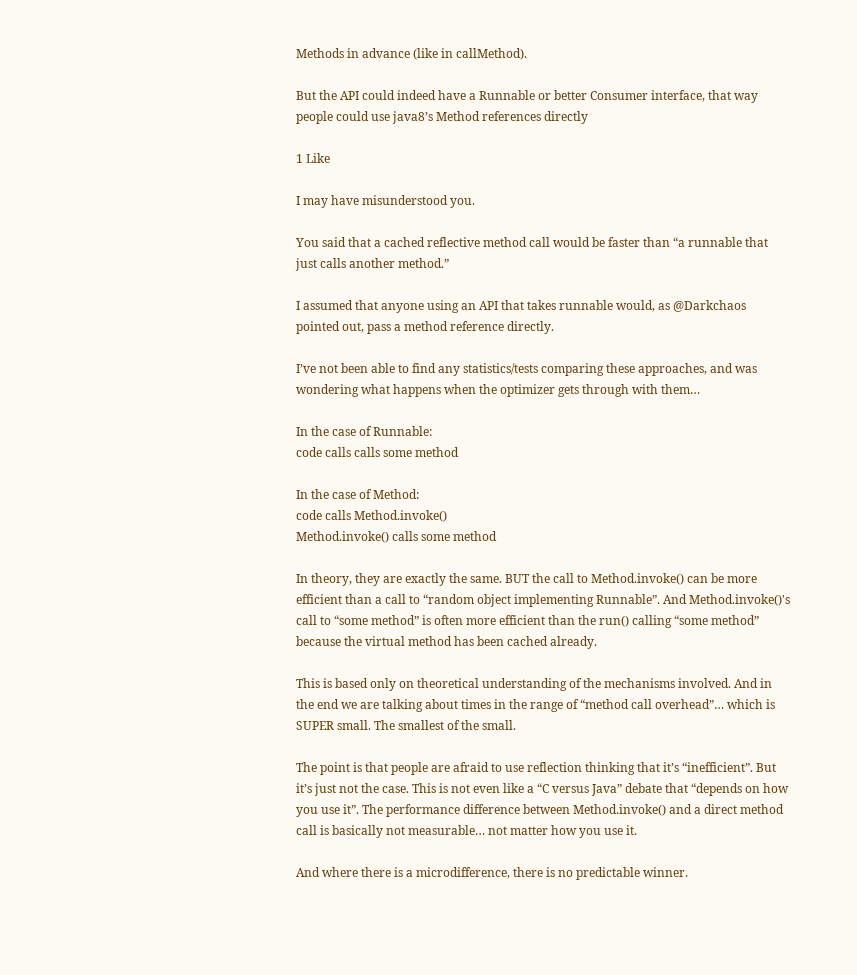Methods in advance (like in callMethod).

But the API could indeed have a Runnable or better Consumer interface, that way people could use java8’s Method references directly

1 Like

I may have misunderstood you.

You said that a cached reflective method call would be faster than “a runnable that just calls another method.”

I assumed that anyone using an API that takes runnable would, as @Darkchaos pointed out, pass a method reference directly.

I’ve not been able to find any statistics/tests comparing these approaches, and was wondering what happens when the optimizer gets through with them…

In the case of Runnable:
code calls calls some method

In the case of Method:
code calls Method.invoke()
Method.invoke() calls some method

In theory, they are exactly the same. BUT the call to Method.invoke() can be more efficient than a call to “random object implementing Runnable”. And Method.invoke()'s call to “some method” is often more efficient than the run() calling “some method” because the virtual method has been cached already.

This is based only on theoretical understanding of the mechanisms involved. And in the end we are talking about times in the range of “method call overhead”… which is SUPER small. The smallest of the small.

The point is that people are afraid to use reflection thinking that it’s “inefficient”. But it’s just not the case. This is not even like a “C versus Java” debate that “depends on how you use it”. The performance difference between Method.invoke() and a direct method call is basically not measurable… not matter how you use it.

And where there is a microdifference, there is no predictable winner.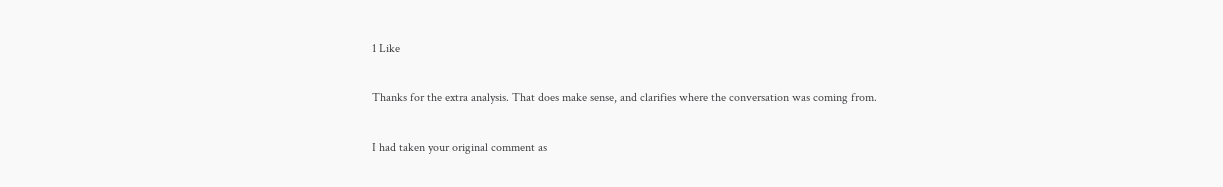1 Like

Thanks for the extra analysis. That does make sense, and clarifies where the conversation was coming from.

I had taken your original comment as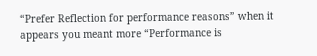“Prefer Reflection for performance reasons” when it appears you meant more “Performance is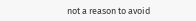not a reason to avoid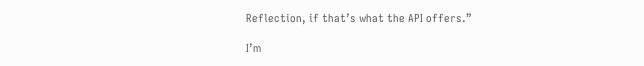Reflection, if that’s what the API offers.”

I’m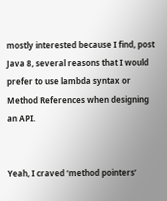mostly interested because I find, post Java 8, several reasons that I would prefer to use lambda syntax or Method References when designing an API.


Yeah, I craved ‘method pointers’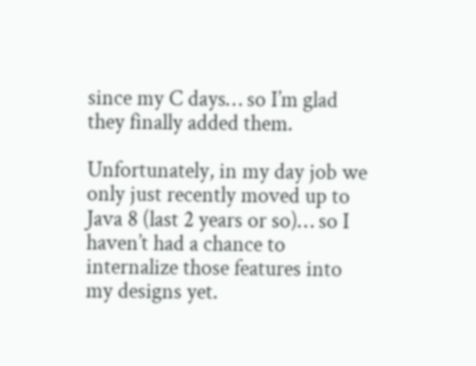since my C days… so I’m glad they finally added them.

Unfortunately, in my day job we only just recently moved up to Java 8 (last 2 years or so)… so I haven’t had a chance to internalize those features into my designs yet.